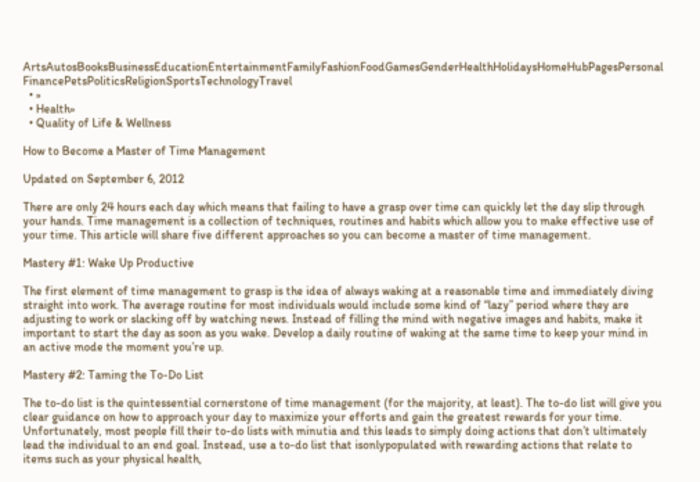ArtsAutosBooksBusinessEducationEntertainmentFamilyFashionFoodGamesGenderHealthHolidaysHomeHubPagesPersonal FinancePetsPoliticsReligionSportsTechnologyTravel
  • »
  • Health»
  • Quality of Life & Wellness

How to Become a Master of Time Management

Updated on September 6, 2012

There are only 24 hours each day which means that failing to have a grasp over time can quickly let the day slip through your hands. Time management is a collection of techniques, routines and habits which allow you to make effective use of your time. This article will share five different approaches so you can become a master of time management.

Mastery #1: Wake Up Productive

The first element of time management to grasp is the idea of always waking at a reasonable time and immediately diving straight into work. The average routine for most individuals would include some kind of “lazy” period where they are adjusting to work or slacking off by watching news. Instead of filling the mind with negative images and habits, make it important to start the day as soon as you wake. Develop a daily routine of waking at the same time to keep your mind in an active mode the moment you’re up.

Mastery #2: Taming the To-Do List

The to-do list is the quintessential cornerstone of time management (for the majority, at least). The to-do list will give you clear guidance on how to approach your day to maximize your efforts and gain the greatest rewards for your time. Unfortunately, most people fill their to-do lists with minutia and this leads to simply doing actions that don’t ultimately lead the individual to an end goal. Instead, use a to-do list that isonlypopulated with rewarding actions that relate to items such as your physical health,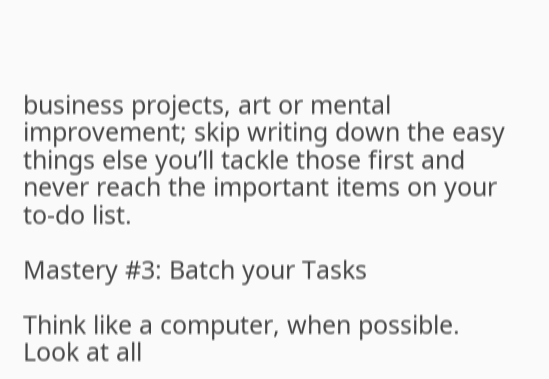business projects, art or mental improvement; skip writing down the easy things else you’ll tackle those first and never reach the important items on your to-do list.

Mastery #3: Batch your Tasks

Think like a computer, when possible. Look at all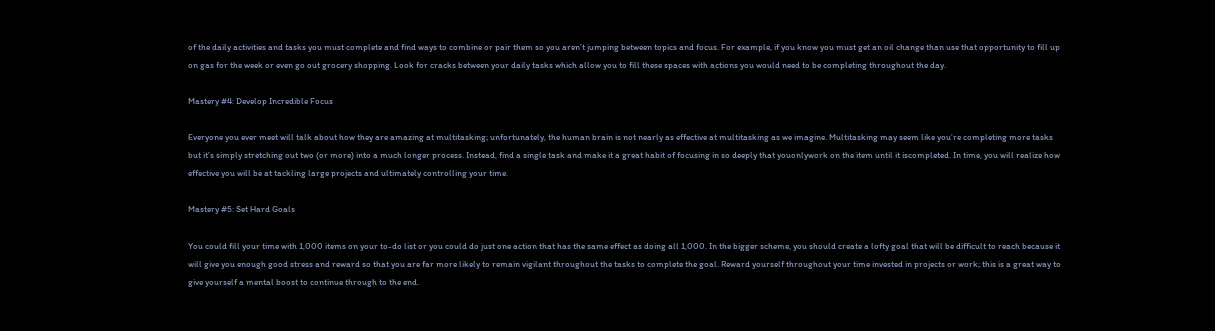of the daily activities and tasks you must complete and find ways to combine or pair them so you aren’t jumping between topics and focus. For example, if you know you must get an oil change than use that opportunity to fill up on gas for the week or even go out grocery shopping. Look for cracks between your daily tasks which allow you to fill these spaces with actions you would need to be completing throughout the day.

Mastery #4: Develop Incredible Focus

Everyone you ever meet will talk about how they are amazing at multitasking; unfortunately, the human brain is not nearly as effective at multitasking as we imagine. Multitasking may seem like you’re completing more tasks but it’s simply stretching out two (or more) into a much longer process. Instead, find a single task and make it a great habit of focusing in so deeply that youonlywork on the item until it iscompleted. In time, you will realize how effective you will be at tackling large projects and ultimately controlling your time.

Mastery #5: Set Hard Goals

You could fill your time with 1,000 items on your to-do list or you could do just one action that has the same effect as doing all 1,000. In the bigger scheme, you should create a lofty goal that will be difficult to reach because it will give you enough good stress and reward so that you are far more likely to remain vigilant throughout the tasks to complete the goal. Reward yourself throughout your time invested in projects or work; this is a great way to give yourself a mental boost to continue through to the end.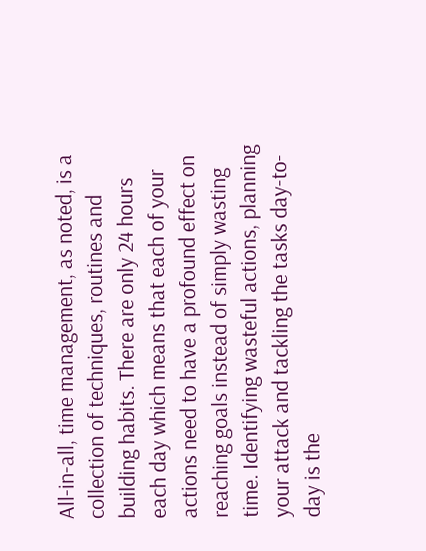All-in-all, time management, as noted, is a collection of techniques, routines and building habits. There are only 24 hours each day which means that each of your actions need to have a profound effect on reaching goals instead of simply wasting time. Identifying wasteful actions, planning your attack and tackling the tasks day-to-day is the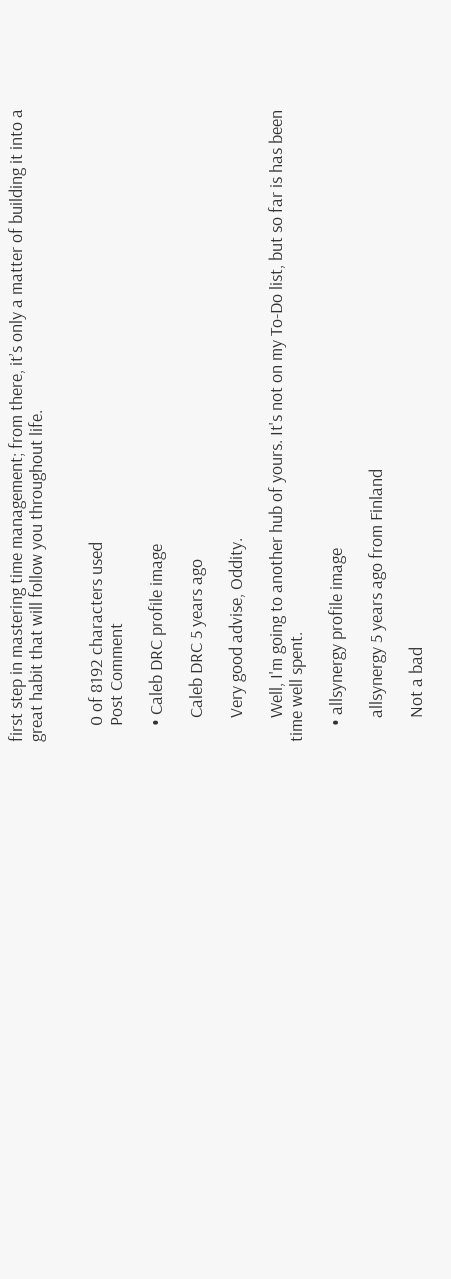first step in mastering time management; from there, it’s only a matter of building it into a great habit that will follow you throughout life.


    0 of 8192 characters used
    Post Comment

    • Caleb DRC profile image

      Caleb DRC 5 years ago

      Very good advise, Oddity.

      Well, I'm going to another hub of yours. It's not on my To-Do list, but so far is has been time well spent.

    • allsynergy profile image

      allsynergy 5 years ago from Finland

      Not a bad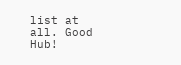list at all. Good Hub!